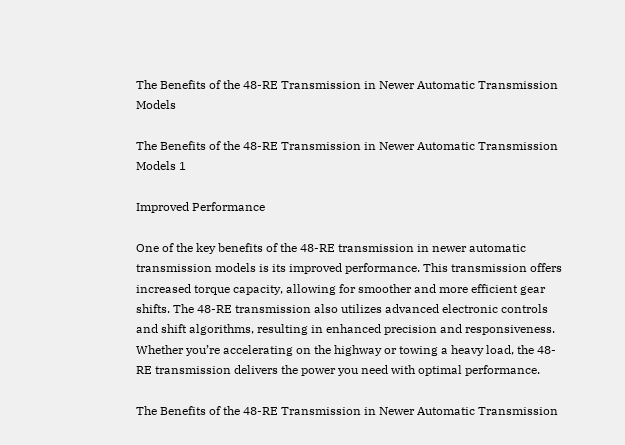The Benefits of the 48-RE Transmission in Newer Automatic Transmission Models

The Benefits of the 48-RE Transmission in Newer Automatic Transmission Models 1

Improved Performance

One of the key benefits of the 48-RE transmission in newer automatic transmission models is its improved performance. This transmission offers increased torque capacity, allowing for smoother and more efficient gear shifts. The 48-RE transmission also utilizes advanced electronic controls and shift algorithms, resulting in enhanced precision and responsiveness. Whether you’re accelerating on the highway or towing a heavy load, the 48-RE transmission delivers the power you need with optimal performance.

The Benefits of the 48-RE Transmission in Newer Automatic Transmission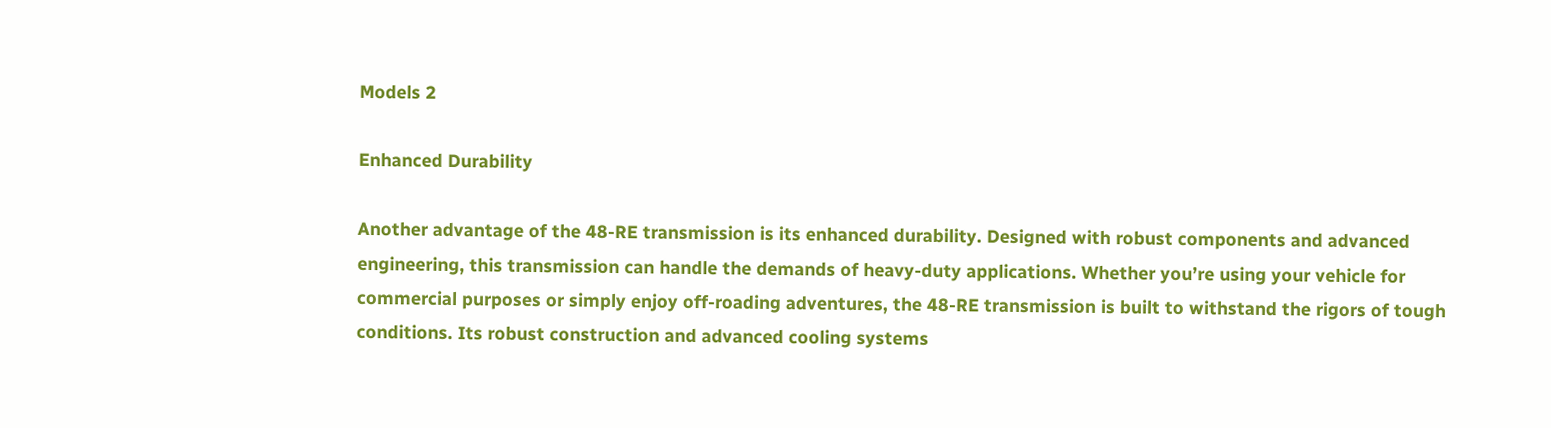Models 2

Enhanced Durability

Another advantage of the 48-RE transmission is its enhanced durability. Designed with robust components and advanced engineering, this transmission can handle the demands of heavy-duty applications. Whether you’re using your vehicle for commercial purposes or simply enjoy off-roading adventures, the 48-RE transmission is built to withstand the rigors of tough conditions. Its robust construction and advanced cooling systems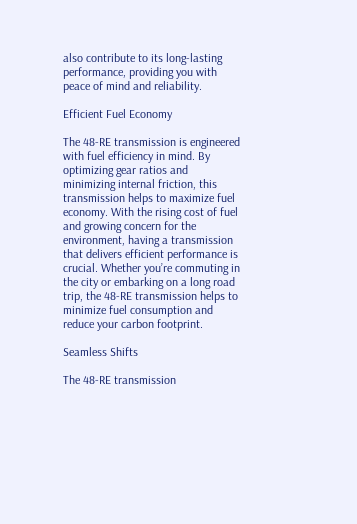also contribute to its long-lasting performance, providing you with peace of mind and reliability.

Efficient Fuel Economy

The 48-RE transmission is engineered with fuel efficiency in mind. By optimizing gear ratios and minimizing internal friction, this transmission helps to maximize fuel economy. With the rising cost of fuel and growing concern for the environment, having a transmission that delivers efficient performance is crucial. Whether you’re commuting in the city or embarking on a long road trip, the 48-RE transmission helps to minimize fuel consumption and reduce your carbon footprint.

Seamless Shifts

The 48-RE transmission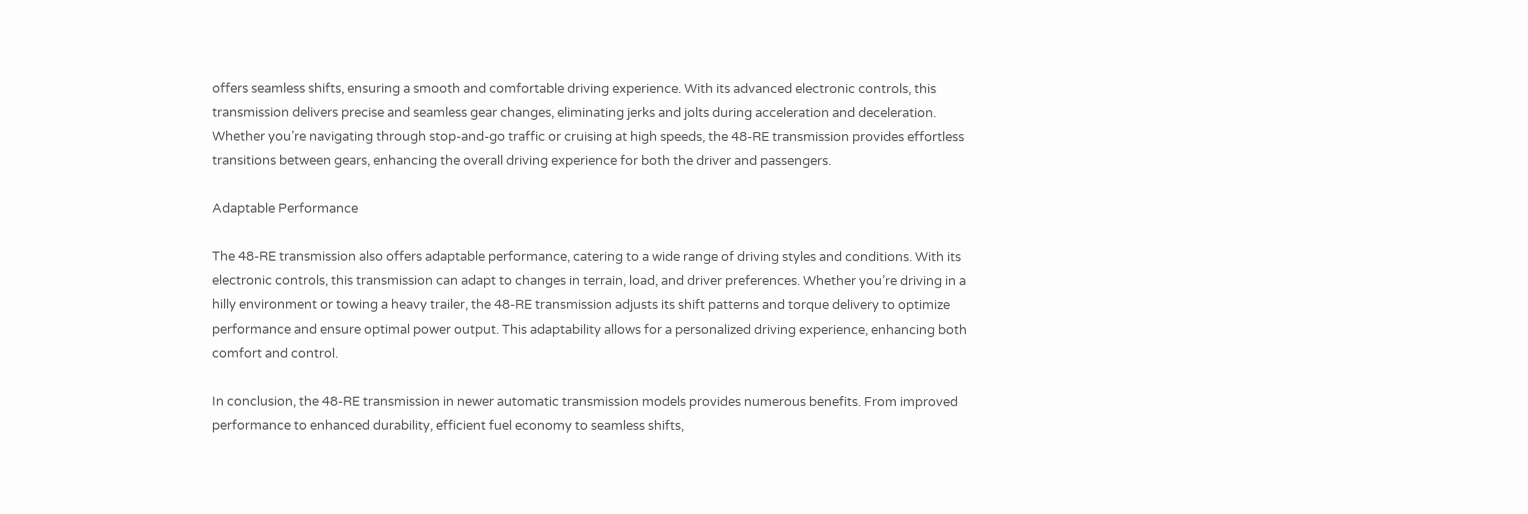offers seamless shifts, ensuring a smooth and comfortable driving experience. With its advanced electronic controls, this transmission delivers precise and seamless gear changes, eliminating jerks and jolts during acceleration and deceleration. Whether you’re navigating through stop-and-go traffic or cruising at high speeds, the 48-RE transmission provides effortless transitions between gears, enhancing the overall driving experience for both the driver and passengers.

Adaptable Performance

The 48-RE transmission also offers adaptable performance, catering to a wide range of driving styles and conditions. With its electronic controls, this transmission can adapt to changes in terrain, load, and driver preferences. Whether you’re driving in a hilly environment or towing a heavy trailer, the 48-RE transmission adjusts its shift patterns and torque delivery to optimize performance and ensure optimal power output. This adaptability allows for a personalized driving experience, enhancing both comfort and control.

In conclusion, the 48-RE transmission in newer automatic transmission models provides numerous benefits. From improved performance to enhanced durability, efficient fuel economy to seamless shifts,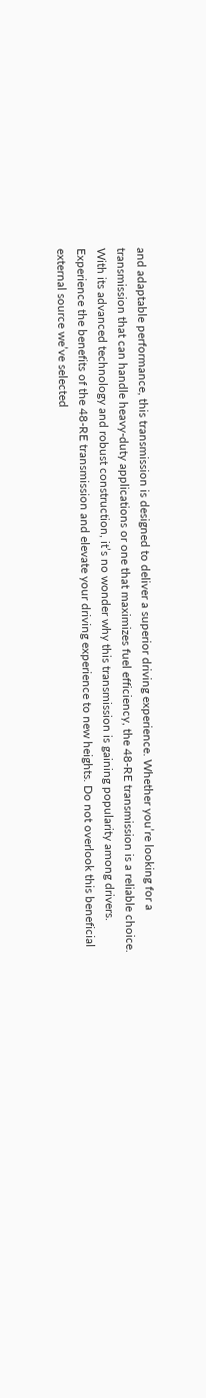and adaptable performance, this transmission is designed to deliver a superior driving experience. Whether you’re looking for a transmission that can handle heavy-duty applications or one that maximizes fuel efficiency, the 48-RE transmission is a reliable choice. With its advanced technology and robust construction, it’s no wonder why this transmission is gaining popularity among drivers. Experience the benefits of the 48-RE transmission and elevate your driving experience to new heights. Do not overlook this beneficial external source we’ve selected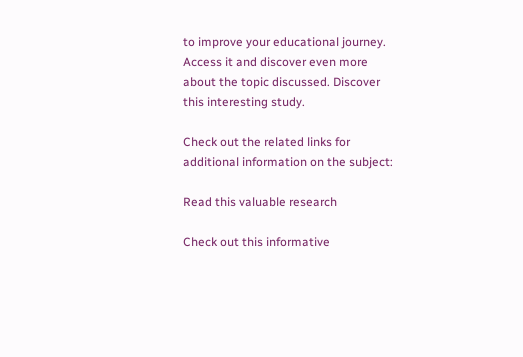to improve your educational journey. Access it and discover even more about the topic discussed. Discover this interesting study.

Check out the related links for additional information on the subject:

Read this valuable research

Check out this informative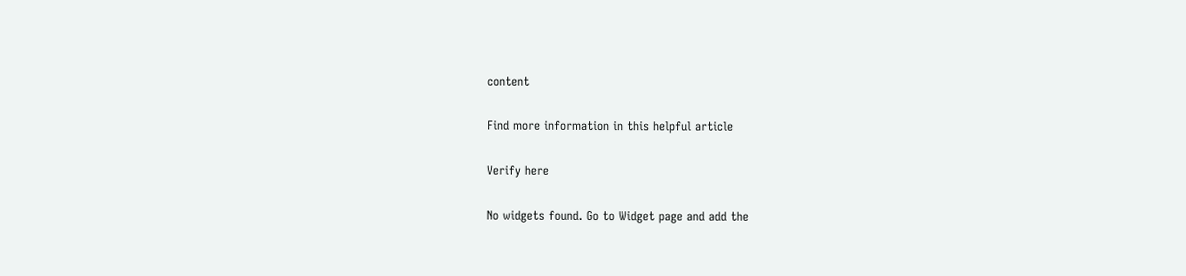content

Find more information in this helpful article

Verify here

No widgets found. Go to Widget page and add the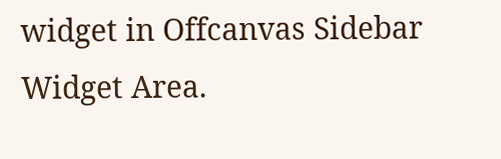widget in Offcanvas Sidebar Widget Area.